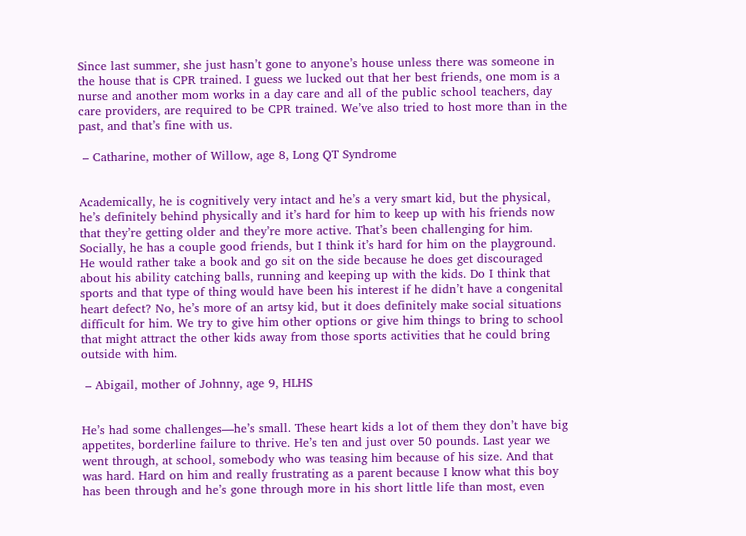Since last summer, she just hasn’t gone to anyone’s house unless there was someone in the house that is CPR trained. I guess we lucked out that her best friends, one mom is a nurse and another mom works in a day care and all of the public school teachers, day care providers, are required to be CPR trained. We’ve also tried to host more than in the past, and that’s fine with us.

 – Catharine, mother of Willow, age 8, Long QT Syndrome


Academically, he is cognitively very intact and he’s a very smart kid, but the physical, he’s definitely behind physically and it’s hard for him to keep up with his friends now that they’re getting older and they’re more active. That’s been challenging for him. Socially, he has a couple good friends, but I think it’s hard for him on the playground. He would rather take a book and go sit on the side because he does get discouraged about his ability catching balls, running and keeping up with the kids. Do I think that sports and that type of thing would have been his interest if he didn’t have a congenital heart defect? No, he’s more of an artsy kid, but it does definitely make social situations difficult for him. We try to give him other options or give him things to bring to school that might attract the other kids away from those sports activities that he could bring outside with him.

 – Abigail, mother of Johnny, age 9, HLHS


He’s had some challenges—he’s small. These heart kids a lot of them they don’t have big appetites, borderline failure to thrive. He’s ten and just over 50 pounds. Last year we went through, at school, somebody who was teasing him because of his size. And that was hard. Hard on him and really frustrating as a parent because I know what this boy has been through and he’s gone through more in his short little life than most, even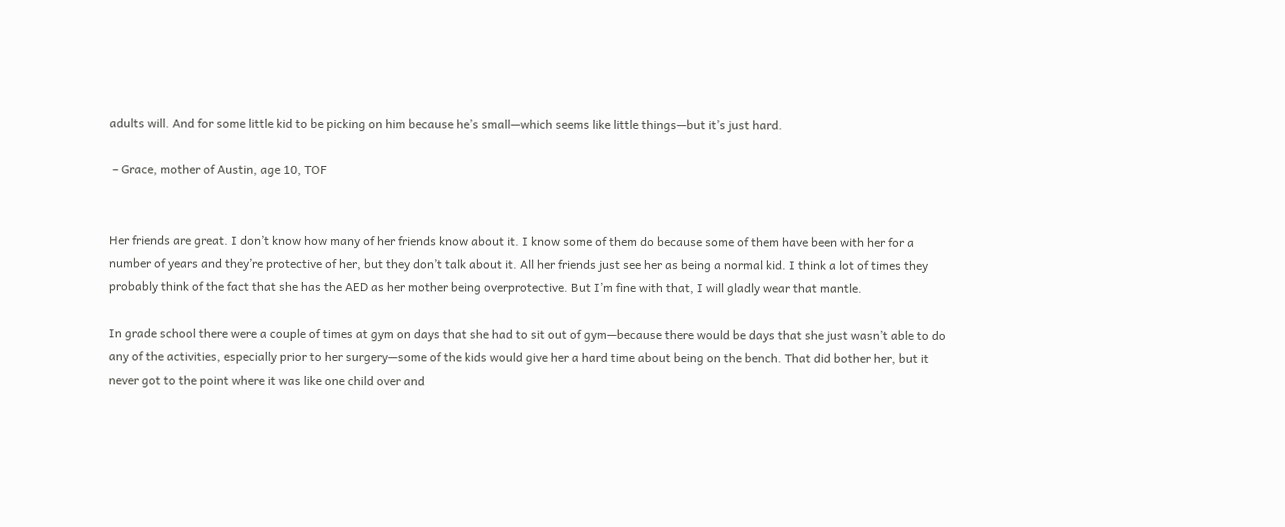adults will. And for some little kid to be picking on him because he’s small—which seems like little things—but it’s just hard.

 – Grace, mother of Austin, age 10, TOF


Her friends are great. I don’t know how many of her friends know about it. I know some of them do because some of them have been with her for a number of years and they’re protective of her, but they don’t talk about it. All her friends just see her as being a normal kid. I think a lot of times they probably think of the fact that she has the AED as her mother being overprotective. But I’m fine with that, I will gladly wear that mantle.

In grade school there were a couple of times at gym on days that she had to sit out of gym—because there would be days that she just wasn’t able to do any of the activities, especially prior to her surgery—some of the kids would give her a hard time about being on the bench. That did bother her, but it never got to the point where it was like one child over and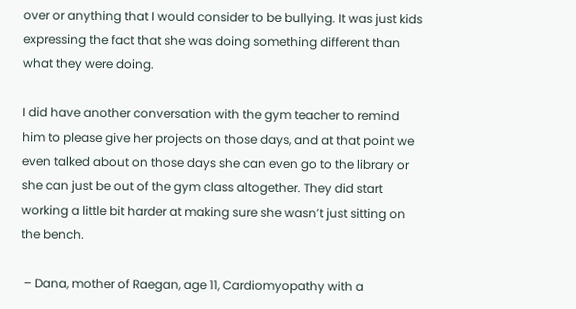over or anything that I would consider to be bullying. It was just kids expressing the fact that she was doing something different than what they were doing.

I did have another conversation with the gym teacher to remind him to please give her projects on those days, and at that point we even talked about on those days she can even go to the library or she can just be out of the gym class altogether. They did start working a little bit harder at making sure she wasn’t just sitting on the bench.

 – Dana, mother of Raegan, age 11, Cardiomyopathy with a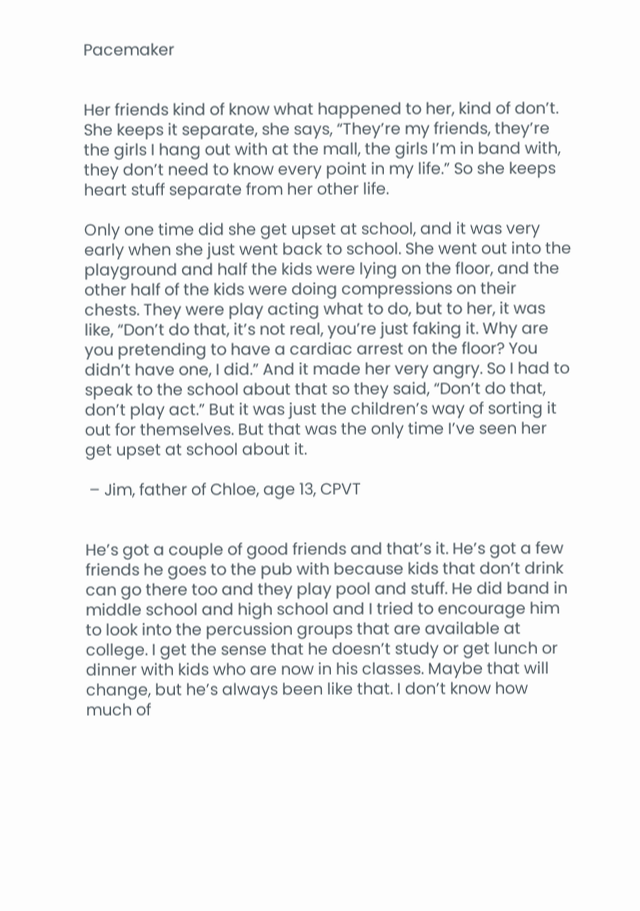Pacemaker


Her friends kind of know what happened to her, kind of don’t. She keeps it separate, she says, “They’re my friends, they’re the girls I hang out with at the mall, the girls I’m in band with, they don’t need to know every point in my life.” So she keeps heart stuff separate from her other life.

Only one time did she get upset at school, and it was very early when she just went back to school. She went out into the playground and half the kids were lying on the floor, and the other half of the kids were doing compressions on their chests. They were play acting what to do, but to her, it was like, “Don’t do that, it’s not real, you’re just faking it. Why are you pretending to have a cardiac arrest on the floor? You didn’t have one, I did.” And it made her very angry. So I had to speak to the school about that so they said, “Don’t do that, don’t play act.” But it was just the children’s way of sorting it out for themselves. But that was the only time I’ve seen her get upset at school about it.

 – Jim, father of Chloe, age 13, CPVT


He’s got a couple of good friends and that’s it. He’s got a few friends he goes to the pub with because kids that don’t drink can go there too and they play pool and stuff. He did band in middle school and high school and I tried to encourage him to look into the percussion groups that are available at college. I get the sense that he doesn’t study or get lunch or dinner with kids who are now in his classes. Maybe that will change, but he’s always been like that. I don’t know how much of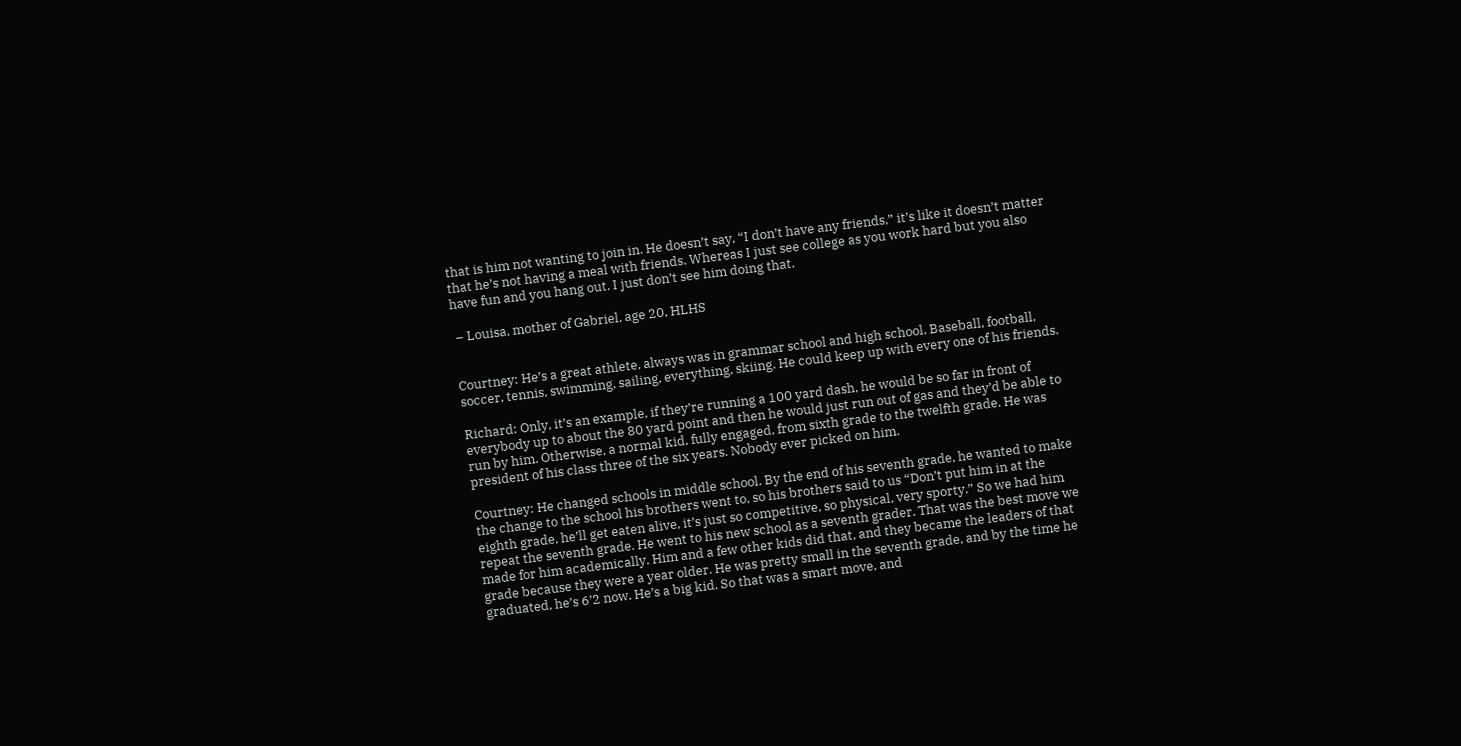that is him not wanting to join in. He doesn’t say, “I don’t have any friends,” it’s like it doesn’t matter that he’s not having a meal with friends. Whereas I just see college as you work hard but you also have fun and you hang out. I just don’t see him doing that.

 – Louisa, mother of Gabriel, age 20, HLHS


Courtney: He’s a great athlete, always was in grammar school and high school. Baseball, football, soccer, tennis, swimming, sailing, everything, skiing. He could keep up with every one of his friends.

Richard: Only, it’s an example, if they’re running a 100 yard dash, he would be so far in front of everybody up to about the 80 yard point and then he would just run out of gas and they’d be able to run by him. Otherwise, a normal kid, fully engaged, from sixth grade to the twelfth grade. He was president of his class three of the six years. Nobody ever picked on him.

Courtney: He changed schools in middle school. By the end of his seventh grade, he wanted to make the change to the school his brothers went to, so his brothers said to us “Don’t put him in at the eighth grade, he’ll get eaten alive, it’s just so competitive, so physical, very sporty.” So we had him repeat the seventh grade. He went to his new school as a seventh grader. That was the best move we made for him academically. Him and a few other kids did that, and they became the leaders of that grade because they were a year older. He was pretty small in the seventh grade, and by the time he graduated, he’s 6’2 now. He’s a big kid. So that was a smart move, and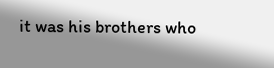it was his brothers who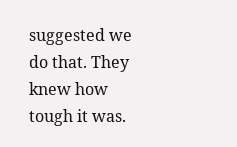suggested we do that. They knew how tough it was.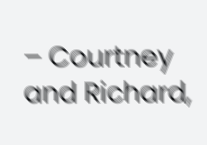– Courtney and Richard,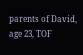parents of David, age 23, TOF